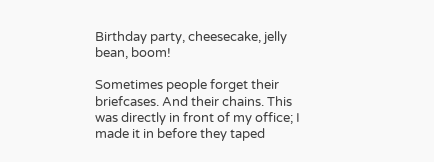Birthday party, cheesecake, jelly bean, boom!

Sometimes people forget their briefcases. And their chains. This was directly in front of my office; I made it in before they taped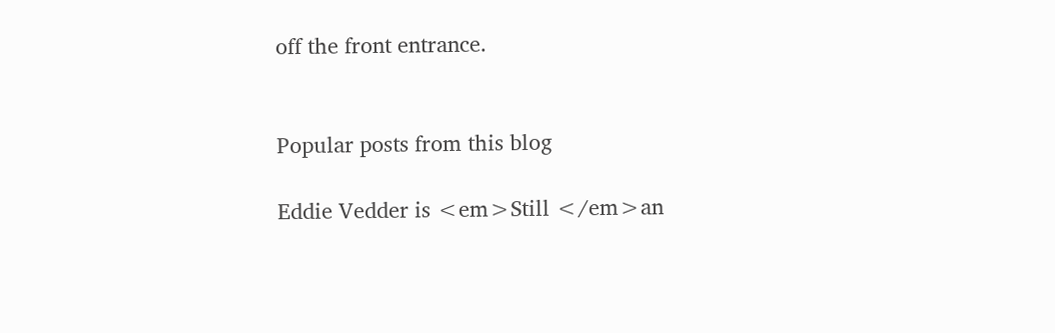off the front entrance.


Popular posts from this blog

Eddie Vedder is <em>Still </em>an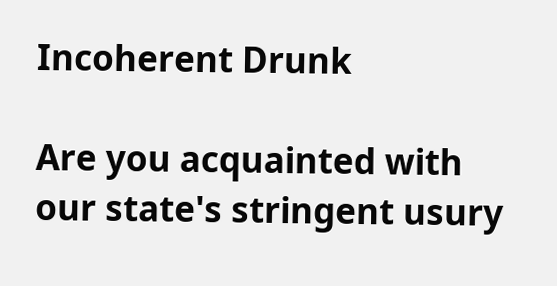Incoherent Drunk

Are you acquainted with our state's stringent usury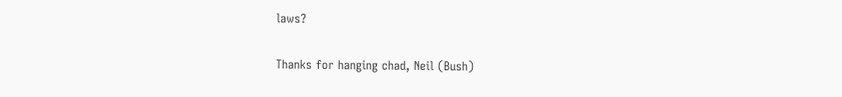laws?

Thanks for hanging chad, Neil (Bush)